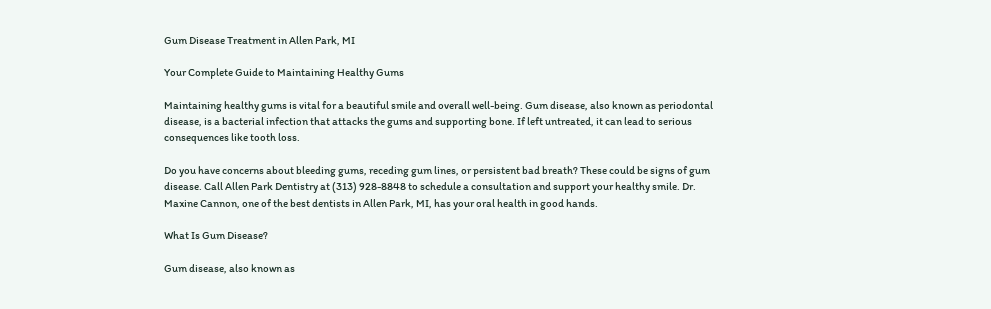Gum Disease Treatment in Allen Park, MI

Your Complete Guide to Maintaining Healthy Gums

Maintaining healthy gums is vital for a beautiful smile and overall well-being. Gum disease, also known as periodontal disease, is a bacterial infection that attacks the gums and supporting bone. If left untreated, it can lead to serious consequences like tooth loss.

Do you have concerns about bleeding gums, receding gum lines, or persistent bad breath? These could be signs of gum disease. Call Allen Park Dentistry at (313) 928-8848 to schedule a consultation and support your healthy smile. Dr. Maxine Cannon, one of the best dentists in Allen Park, MI, has your oral health in good hands.

What Is Gum Disease?

Gum disease, also known as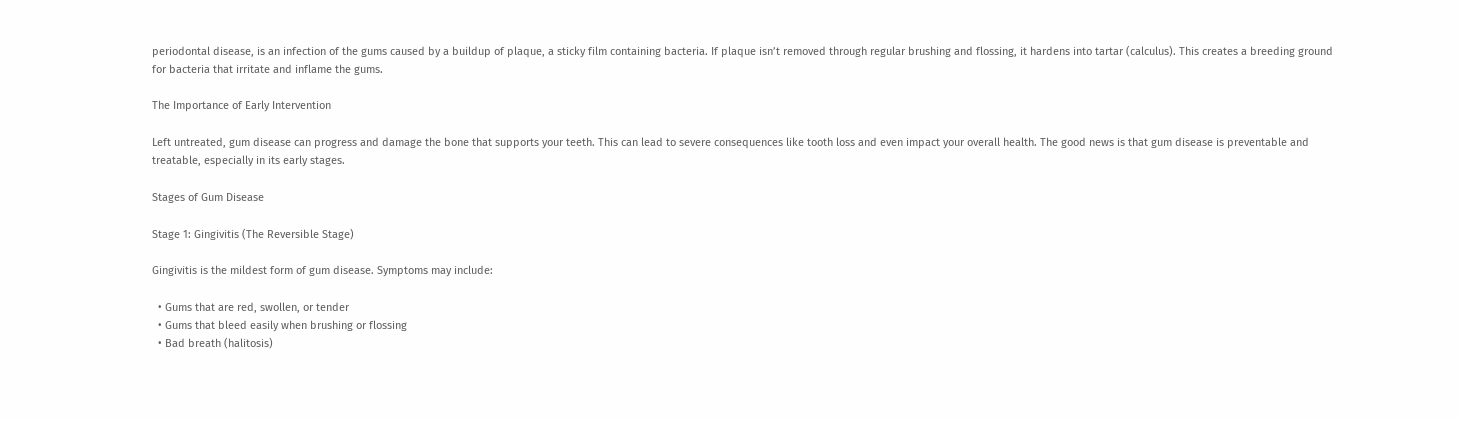periodontal disease, is an infection of the gums caused by a buildup of plaque, a sticky film containing bacteria. If plaque isn’t removed through regular brushing and flossing, it hardens into tartar (calculus). This creates a breeding ground for bacteria that irritate and inflame the gums.

The Importance of Early Intervention

Left untreated, gum disease can progress and damage the bone that supports your teeth. This can lead to severe consequences like tooth loss and even impact your overall health. The good news is that gum disease is preventable and treatable, especially in its early stages.

Stages of Gum Disease

Stage 1: Gingivitis (The Reversible Stage)

Gingivitis is the mildest form of gum disease. Symptoms may include:

  • Gums that are red, swollen, or tender
  • Gums that bleed easily when brushing or flossing
  • Bad breath (halitosis)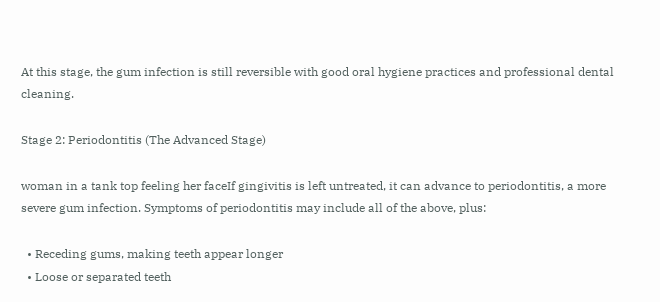At this stage, the gum infection is still reversible with good oral hygiene practices and professional dental cleaning.

Stage 2: Periodontitis (The Advanced Stage)

woman in a tank top feeling her faceIf gingivitis is left untreated, it can advance to periodontitis, a more severe gum infection. Symptoms of periodontitis may include all of the above, plus:

  • Receding gums, making teeth appear longer
  • Loose or separated teeth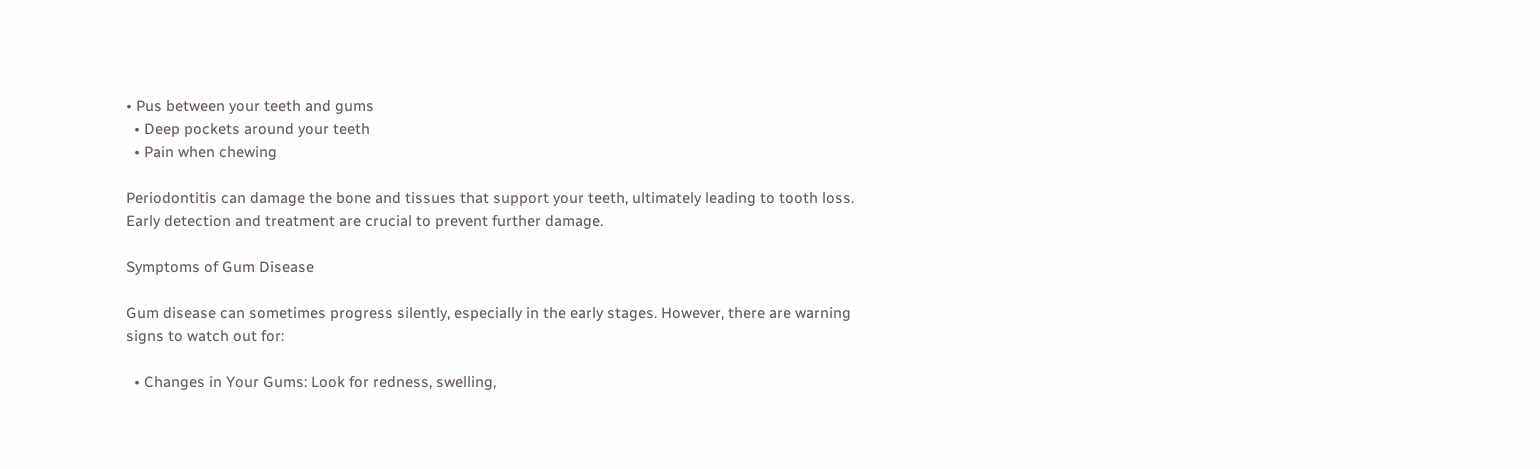• Pus between your teeth and gums
  • Deep pockets around your teeth
  • Pain when chewing

Periodontitis can damage the bone and tissues that support your teeth, ultimately leading to tooth loss. Early detection and treatment are crucial to prevent further damage.

Symptoms of Gum Disease

Gum disease can sometimes progress silently, especially in the early stages. However, there are warning signs to watch out for:

  • Changes in Your Gums: Look for redness, swelling,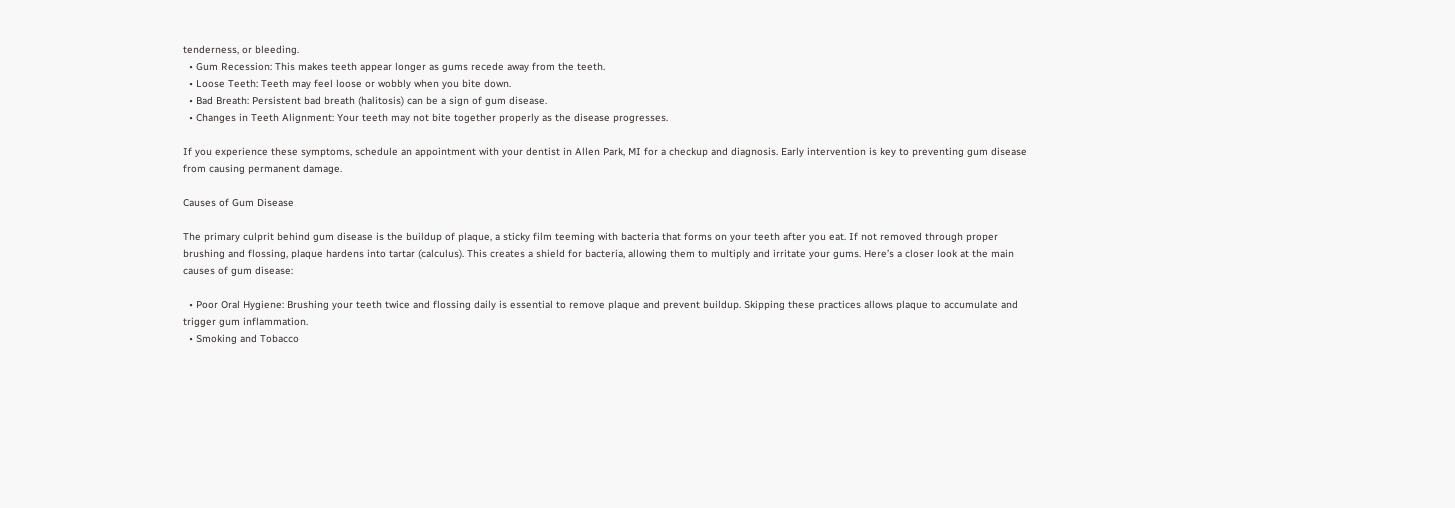tenderness, or bleeding.
  • Gum Recession: This makes teeth appear longer as gums recede away from the teeth.
  • Loose Teeth: Teeth may feel loose or wobbly when you bite down.
  • Bad Breath: Persistent bad breath (halitosis) can be a sign of gum disease.
  • Changes in Teeth Alignment: Your teeth may not bite together properly as the disease progresses.

If you experience these symptoms, schedule an appointment with your dentist in Allen Park, MI for a checkup and diagnosis. Early intervention is key to preventing gum disease from causing permanent damage.

Causes of Gum Disease

The primary culprit behind gum disease is the buildup of plaque, a sticky film teeming with bacteria that forms on your teeth after you eat. If not removed through proper brushing and flossing, plaque hardens into tartar (calculus). This creates a shield for bacteria, allowing them to multiply and irritate your gums. Here’s a closer look at the main causes of gum disease:

  • Poor Oral Hygiene: Brushing your teeth twice and flossing daily is essential to remove plaque and prevent buildup. Skipping these practices allows plaque to accumulate and trigger gum inflammation.
  • Smoking and Tobacco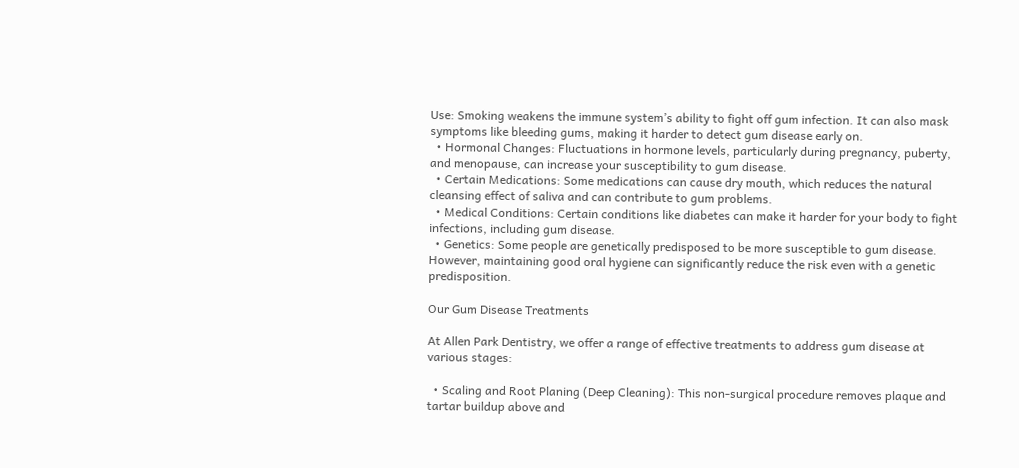Use: Smoking weakens the immune system’s ability to fight off gum infection. It can also mask symptoms like bleeding gums, making it harder to detect gum disease early on.
  • Hormonal Changes: Fluctuations in hormone levels, particularly during pregnancy, puberty, and menopause, can increase your susceptibility to gum disease.
  • Certain Medications: Some medications can cause dry mouth, which reduces the natural cleansing effect of saliva and can contribute to gum problems.
  • Medical Conditions: Certain conditions like diabetes can make it harder for your body to fight infections, including gum disease.
  • Genetics: Some people are genetically predisposed to be more susceptible to gum disease. However, maintaining good oral hygiene can significantly reduce the risk even with a genetic predisposition.

Our Gum Disease Treatments

At Allen Park Dentistry, we offer a range of effective treatments to address gum disease at various stages:

  • Scaling and Root Planing (Deep Cleaning): This non-surgical procedure removes plaque and tartar buildup above and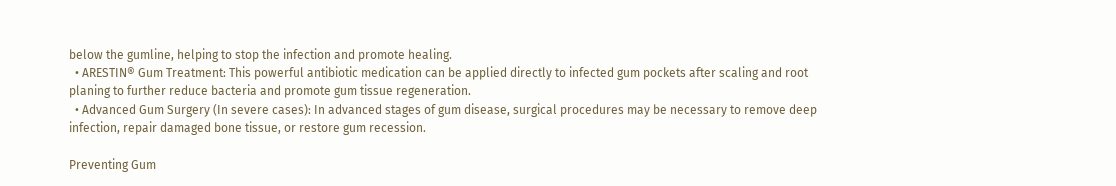below the gumline, helping to stop the infection and promote healing.
  • ARESTIN® Gum Treatment: This powerful antibiotic medication can be applied directly to infected gum pockets after scaling and root planing to further reduce bacteria and promote gum tissue regeneration.
  • Advanced Gum Surgery (In severe cases): In advanced stages of gum disease, surgical procedures may be necessary to remove deep infection, repair damaged bone tissue, or restore gum recession.

Preventing Gum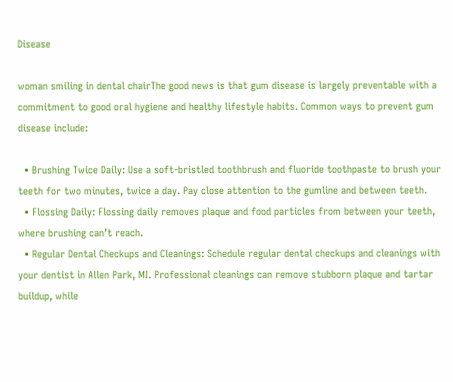Disease

woman smiling in dental chairThe good news is that gum disease is largely preventable with a commitment to good oral hygiene and healthy lifestyle habits. Common ways to prevent gum disease include:

  • Brushing Twice Daily: Use a soft-bristled toothbrush and fluoride toothpaste to brush your teeth for two minutes, twice a day. Pay close attention to the gumline and between teeth.
  • Flossing Daily: Flossing daily removes plaque and food particles from between your teeth, where brushing can’t reach.
  • Regular Dental Checkups and Cleanings: Schedule regular dental checkups and cleanings with your dentist in Allen Park, MI. Professional cleanings can remove stubborn plaque and tartar buildup, while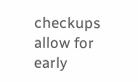checkups allow for early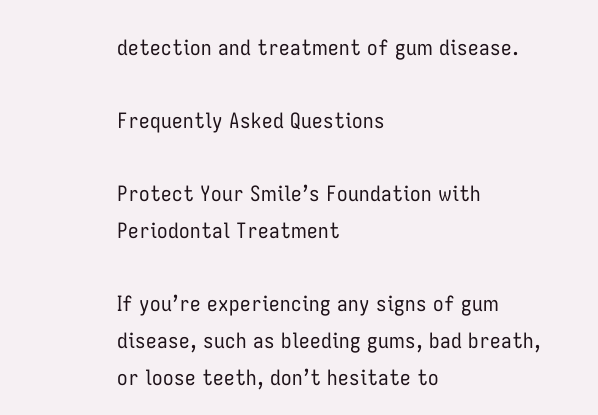detection and treatment of gum disease.

Frequently Asked Questions

Protect Your Smile’s Foundation with Periodontal Treatment

If you’re experiencing any signs of gum disease, such as bleeding gums, bad breath, or loose teeth, don’t hesitate to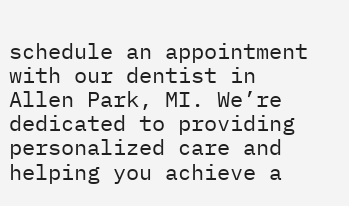schedule an appointment with our dentist in Allen Park, MI. We’re dedicated to providing personalized care and helping you achieve a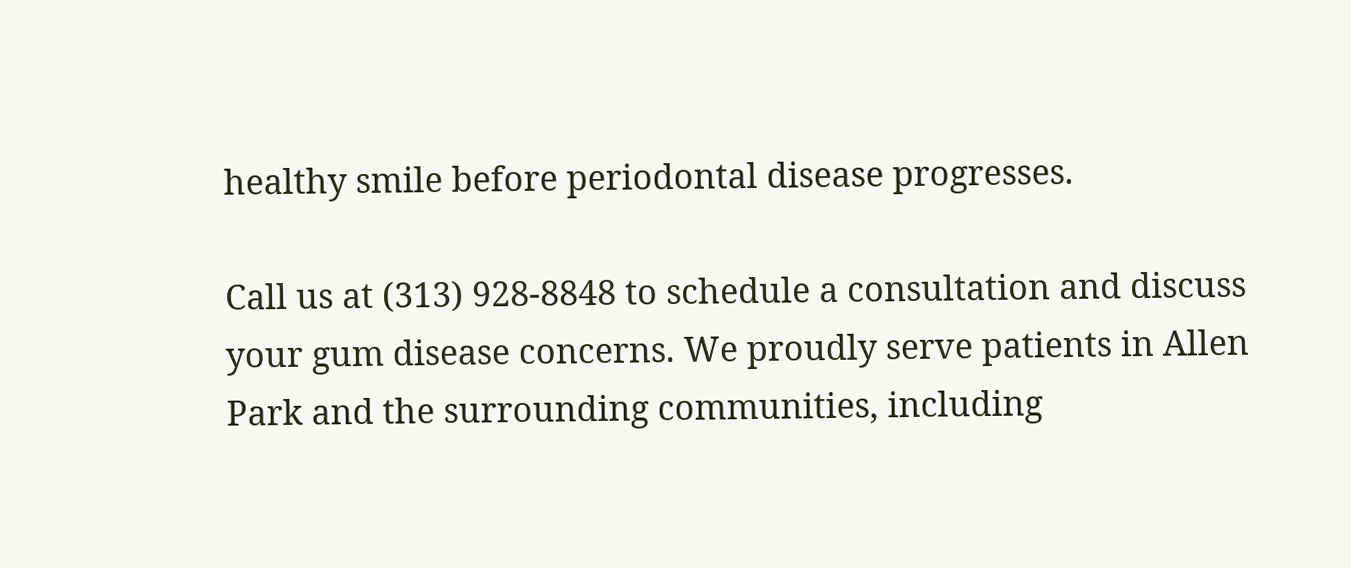healthy smile before periodontal disease progresses.

Call us at (313) 928-8848 to schedule a consultation and discuss your gum disease concerns. We proudly serve patients in Allen Park and the surrounding communities, including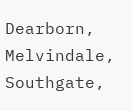Dearborn, Melvindale, Southgate,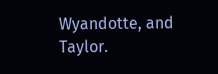Wyandotte, and Taylor.